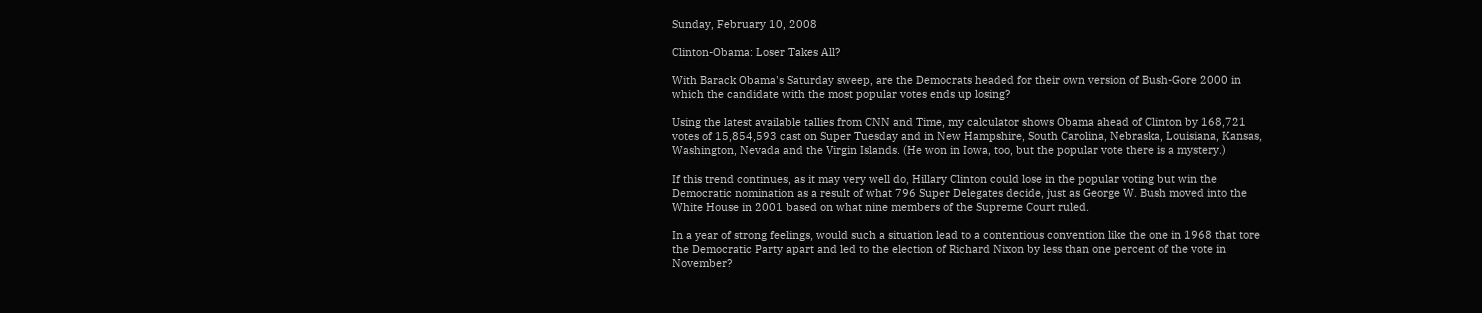Sunday, February 10, 2008

Clinton-Obama: Loser Takes All?

With Barack Obama's Saturday sweep, are the Democrats headed for their own version of Bush-Gore 2000 in which the candidate with the most popular votes ends up losing?

Using the latest available tallies from CNN and Time, my calculator shows Obama ahead of Clinton by 168,721 votes of 15,854,593 cast on Super Tuesday and in New Hampshire, South Carolina, Nebraska, Louisiana, Kansas, Washington, Nevada and the Virgin Islands. (He won in Iowa, too, but the popular vote there is a mystery.)

If this trend continues, as it may very well do, Hillary Clinton could lose in the popular voting but win the Democratic nomination as a result of what 796 Super Delegates decide, just as George W. Bush moved into the White House in 2001 based on what nine members of the Supreme Court ruled.

In a year of strong feelings, would such a situation lead to a contentious convention like the one in 1968 that tore the Democratic Party apart and led to the election of Richard Nixon by less than one percent of the vote in November?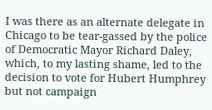I was there as an alternate delegate in Chicago to be tear-gassed by the police of Democratic Mayor Richard Daley, which, to my lasting shame, led to the decision to vote for Hubert Humphrey but not campaign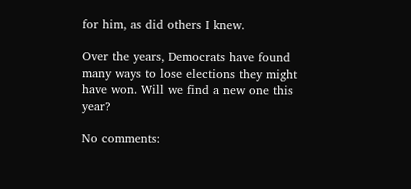for him, as did others I knew.

Over the years, Democrats have found many ways to lose elections they might have won. Will we find a new one this year?

No comments: